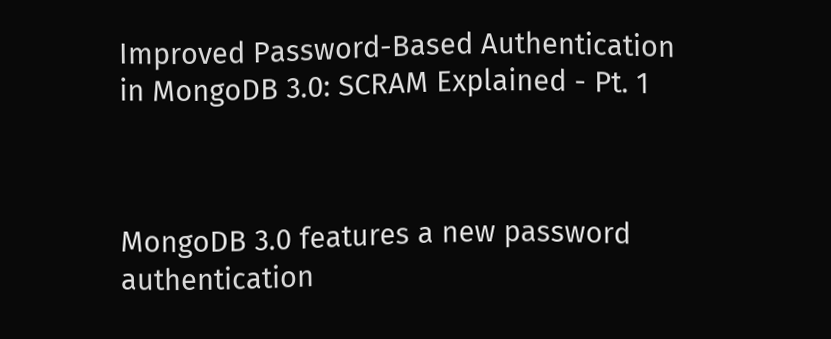Improved Password-Based Authentication in MongoDB 3.0: SCRAM Explained - Pt. 1



MongoDB 3.0 features a new password authentication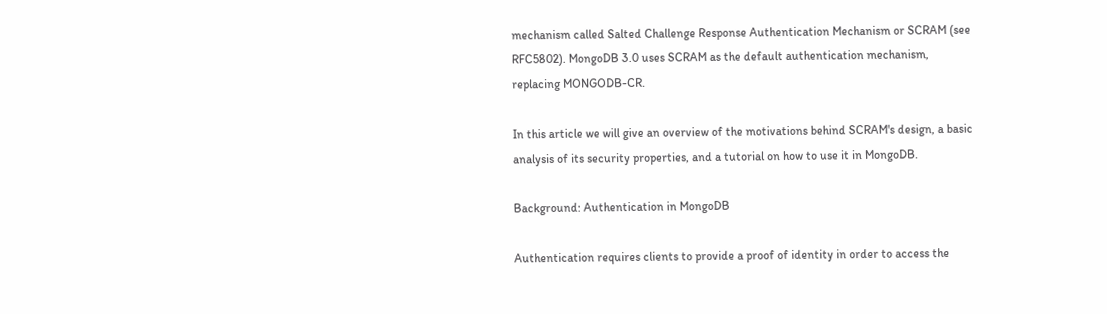mechanism called Salted Challenge Response Authentication Mechanism or SCRAM (see RFC5802). MongoDB 3.0 uses SCRAM as the default authentication mechanism, replacing MONGODB-CR.

In this article we will give an overview of the motivations behind SCRAM's design, a basic analysis of its security properties, and a tutorial on how to use it in MongoDB.

Background: Authentication in MongoDB

Authentication requires clients to provide a proof of identity in order to access the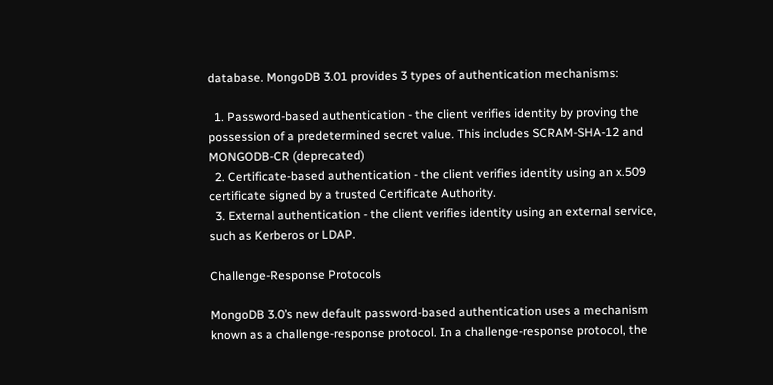database. MongoDB 3.01 provides 3 types of authentication mechanisms:

  1. Password-based authentication - the client verifies identity by proving the possession of a predetermined secret value. This includes SCRAM-SHA-12 and MONGODB-CR (deprecated)
  2. Certificate-based authentication - the client verifies identity using an x.509 certificate signed by a trusted Certificate Authority.
  3. External authentication - the client verifies identity using an external service, such as Kerberos or LDAP.

Challenge-Response Protocols

MongoDB 3.0’s new default password-based authentication uses a mechanism known as a challenge-response protocol. In a challenge-response protocol, the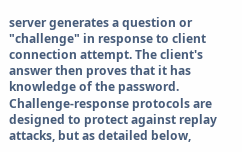server generates a question or "challenge" in response to client connection attempt. The client's answer then proves that it has knowledge of the password. Challenge-response protocols are designed to protect against replay attacks, but as detailed below,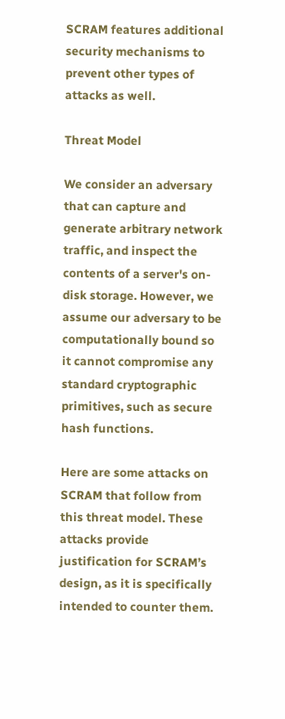SCRAM features additional security mechanisms to prevent other types of attacks as well.

Threat Model

We consider an adversary that can capture and generate arbitrary network traffic, and inspect the contents of a server's on-disk storage. However, we assume our adversary to be computationally bound so it cannot compromise any standard cryptographic primitives, such as secure hash functions.

Here are some attacks on SCRAM that follow from this threat model. These attacks provide justification for SCRAM’s design, as it is specifically intended to counter them.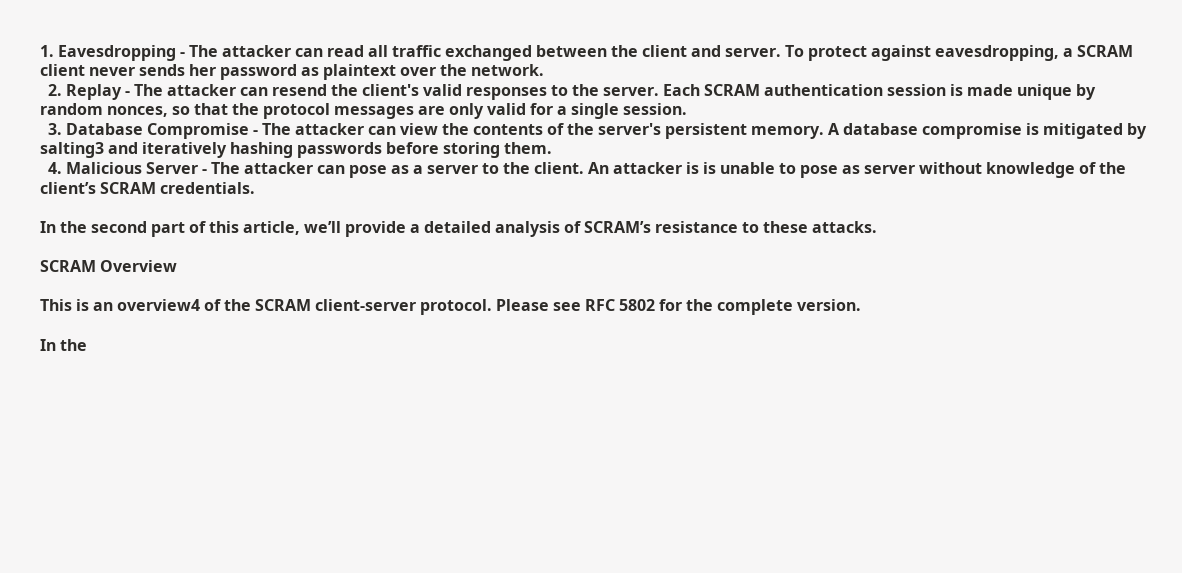1. Eavesdropping - The attacker can read all traffic exchanged between the client and server. To protect against eavesdropping, a SCRAM client never sends her password as plaintext over the network.
  2. Replay - The attacker can resend the client's valid responses to the server. Each SCRAM authentication session is made unique by random nonces, so that the protocol messages are only valid for a single session.
  3. Database Compromise - The attacker can view the contents of the server's persistent memory. A database compromise is mitigated by salting3 and iteratively hashing passwords before storing them.
  4. Malicious Server - The attacker can pose as a server to the client. An attacker is is unable to pose as server without knowledge of the client’s SCRAM credentials.

In the second part of this article, we’ll provide a detailed analysis of SCRAM’s resistance to these attacks.

SCRAM Overview

This is an overview4 of the SCRAM client-server protocol. Please see RFC 5802 for the complete version.

In the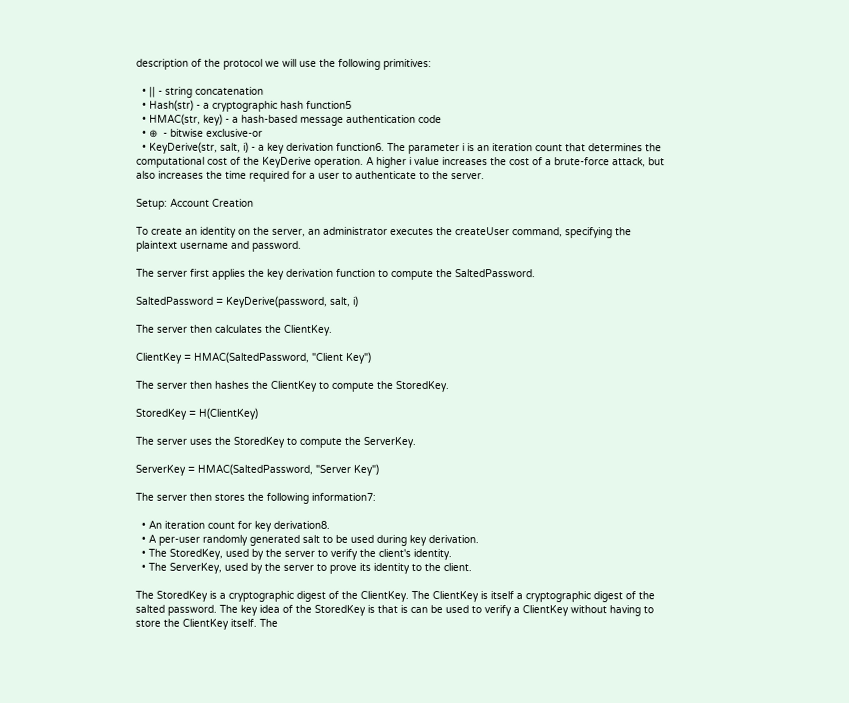description of the protocol we will use the following primitives:

  • || - string concatenation
  • Hash(str) - a cryptographic hash function5
  • HMAC(str, key) - a hash-based message authentication code
  • ⊕  - bitwise exclusive-or
  • KeyDerive(str, salt, i) - a key derivation function6. The parameter i is an iteration count that determines the computational cost of the KeyDerive operation. A higher i value increases the cost of a brute-force attack, but also increases the time required for a user to authenticate to the server.

Setup: Account Creation

To create an identity on the server, an administrator executes the createUser command, specifying the plaintext username and password.

The server first applies the key derivation function to compute the SaltedPassword.

SaltedPassword = KeyDerive(password, salt, i)

The server then calculates the ClientKey.

ClientKey = HMAC(SaltedPassword, "Client Key")

The server then hashes the ClientKey to compute the StoredKey.

StoredKey = H(ClientKey)

The server uses the StoredKey to compute the ServerKey.

ServerKey = HMAC(SaltedPassword, "Server Key")

The server then stores the following information7:

  • An iteration count for key derivation8.
  • A per-user randomly generated salt to be used during key derivation.
  • The StoredKey, used by the server to verify the client's identity.
  • The ServerKey, used by the server to prove its identity to the client.

The StoredKey is a cryptographic digest of the ClientKey. The ClientKey is itself a cryptographic digest of the salted password. The key idea of the StoredKey is that is can be used to verify a ClientKey without having to store the ClientKey itself. The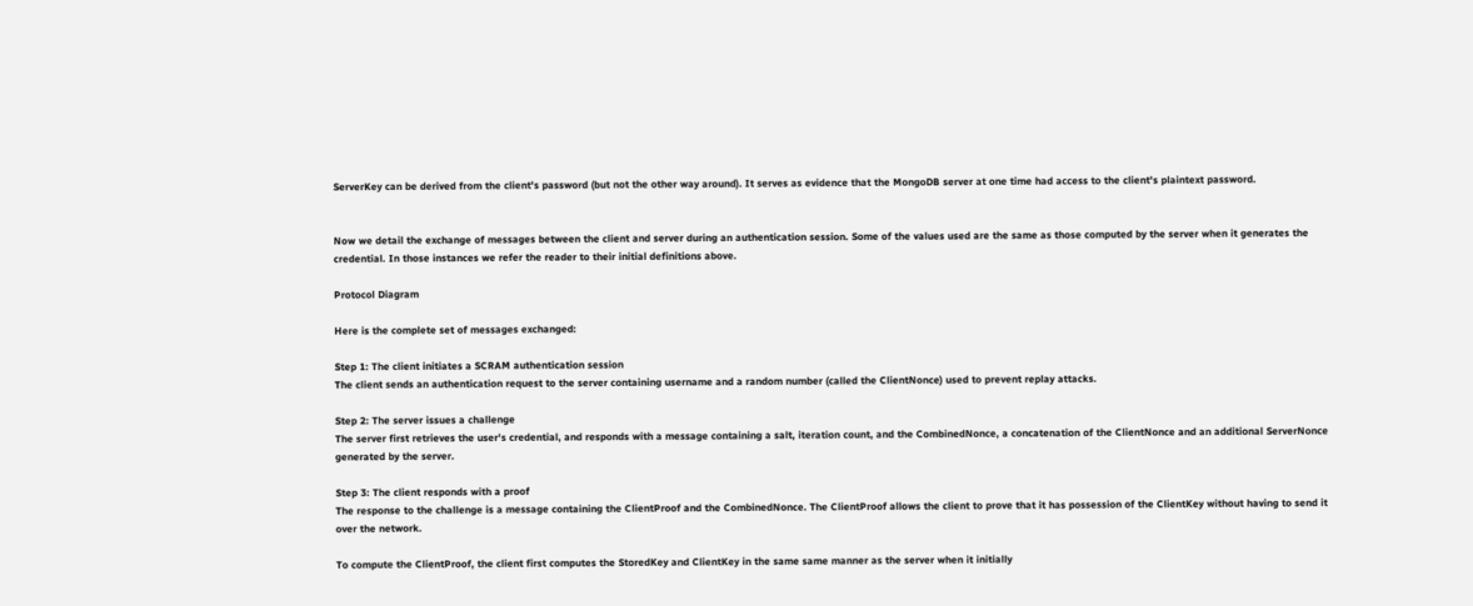ServerKey can be derived from the client's password (but not the other way around). It serves as evidence that the MongoDB server at one time had access to the client's plaintext password.


Now we detail the exchange of messages between the client and server during an authentication session. Some of the values used are the same as those computed by the server when it generates the credential. In those instances we refer the reader to their initial definitions above.

Protocol Diagram

Here is the complete set of messages exchanged:

Step 1: The client initiates a SCRAM authentication session
The client sends an authentication request to the server containing username and a random number (called the ClientNonce) used to prevent replay attacks.

Step 2: The server issues a challenge
The server first retrieves the user's credential, and responds with a message containing a salt, iteration count, and the CombinedNonce, a concatenation of the ClientNonce and an additional ServerNonce generated by the server.

Step 3: The client responds with a proof
The response to the challenge is a message containing the ClientProof and the CombinedNonce. The ClientProof allows the client to prove that it has possession of the ClientKey without having to send it over the network.

To compute the ClientProof, the client first computes the StoredKey and ClientKey in the same same manner as the server when it initially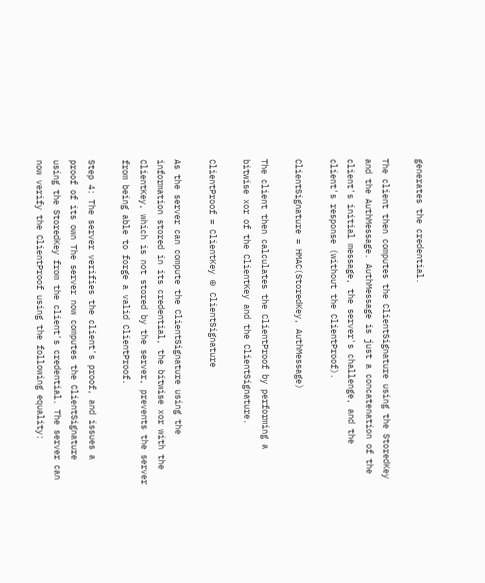generates the credential.

The client then computes the ClientSignature using the StoredKey and the AuthMessage. AuthMessage is just a concatenation of the client's initial message, the server's challenge, and the client's response (without the ClientProof).

ClientSignature = HMAC(StoredKey, AuthMessage)

The client then calculates the ClientProof by performing a bitwise xor of the ClientKey and the ClientSignature.

ClientProof = ClientKey ⊕ ClientSignature

As the server can compute the ClientSignature using the information stored in its credential, the bitwise xor with the ClientKey, which is not stored by the server, prevents the server from being able to forge a valid ClientProof.

Step 4: The server verifies the client's proof, and issues a proof of its own The server now computes the ClientSignature using the StoredKey from the client's credential. The server can now verify the ClientProof using the following equality: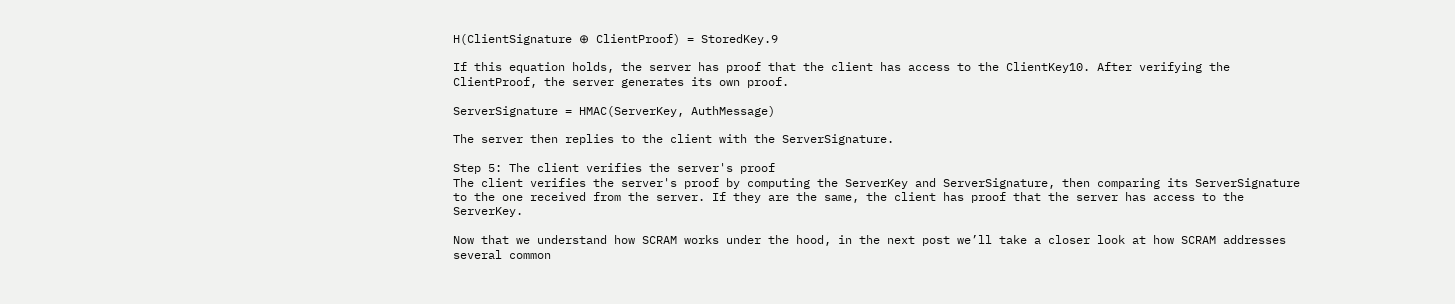H(ClientSignature ⊕ ClientProof) = StoredKey.9

If this equation holds, the server has proof that the client has access to the ClientKey10. After verifying the ClientProof, the server generates its own proof.

ServerSignature = HMAC(ServerKey, AuthMessage)

The server then replies to the client with the ServerSignature.

Step 5: The client verifies the server's proof
The client verifies the server's proof by computing the ServerKey and ServerSignature, then comparing its ServerSignature to the one received from the server. If they are the same, the client has proof that the server has access to the ServerKey.

Now that we understand how SCRAM works under the hood, in the next post we’ll take a closer look at how SCRAM addresses several common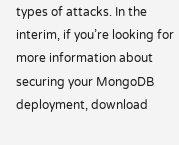types of attacks. In the interim, if you’re looking for more information about securing your MongoDB deployment, download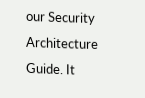our Security Architecture Guide. It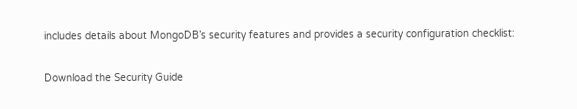includes details about MongoDB’s security features and provides a security configuration checklist:

Download the Security Guide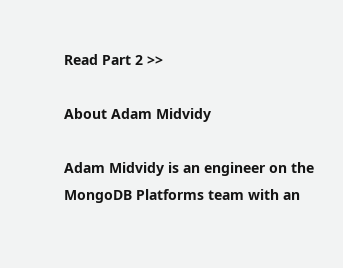Read Part 2 >>

About Adam Midvidy

Adam Midvidy is an engineer on the MongoDB Platforms team with an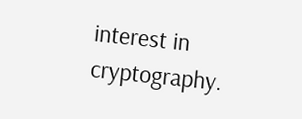interest in cryptography.